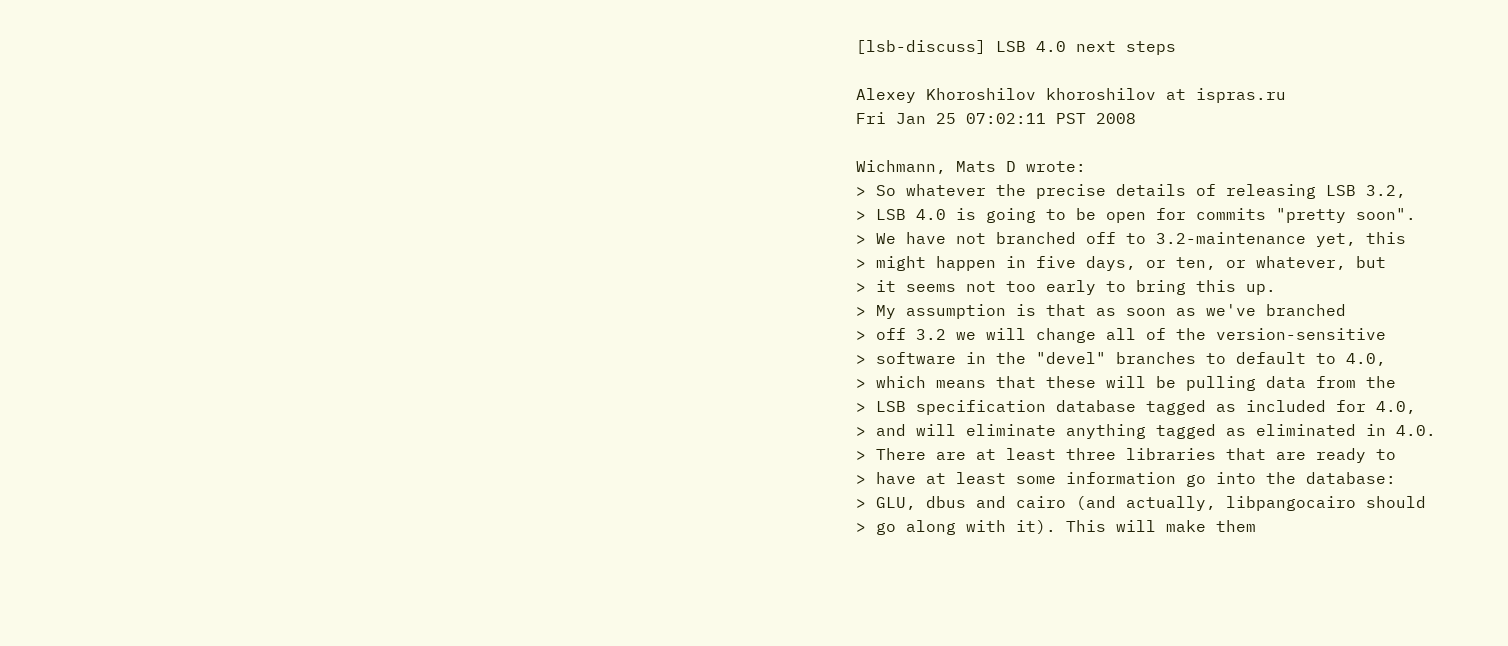[lsb-discuss] LSB 4.0 next steps

Alexey Khoroshilov khoroshilov at ispras.ru
Fri Jan 25 07:02:11 PST 2008

Wichmann, Mats D wrote:
> So whatever the precise details of releasing LSB 3.2,
> LSB 4.0 is going to be open for commits "pretty soon".
> We have not branched off to 3.2-maintenance yet, this
> might happen in five days, or ten, or whatever, but
> it seems not too early to bring this up.
> My assumption is that as soon as we've branched
> off 3.2 we will change all of the version-sensitive
> software in the "devel" branches to default to 4.0,
> which means that these will be pulling data from the
> LSB specification database tagged as included for 4.0,
> and will eliminate anything tagged as eliminated in 4.0.
> There are at least three libraries that are ready to
> have at least some information go into the database:
> GLU, dbus and cairo (and actually, libpangocairo should
> go along with it). This will make them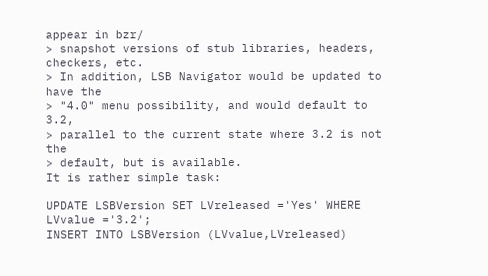appear in bzr/
> snapshot versions of stub libraries, headers, checkers, etc.
> In addition, LSB Navigator would be updated to have the
> "4.0" menu possibility, and would default to 3.2,
> parallel to the current state where 3.2 is not the
> default, but is available.
It is rather simple task:

UPDATE LSBVersion SET LVreleased ='Yes' WHERE LVvalue ='3.2';
INSERT INTO LSBVersion (LVvalue,LVreleased)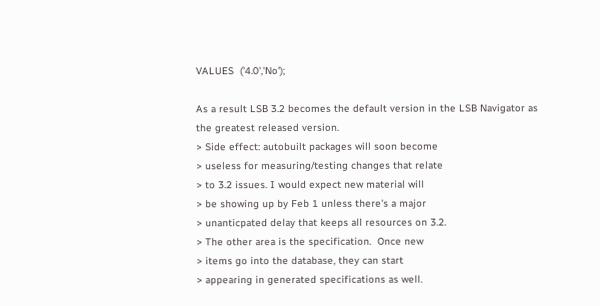VALUES  ('4.0','No');

As a result LSB 3.2 becomes the default version in the LSB Navigator as
the greatest released version.
> Side effect: autobuilt packages will soon become
> useless for measuring/testing changes that relate
> to 3.2 issues. I would expect new material will
> be showing up by Feb 1 unless there's a major
> unanticpated delay that keeps all resources on 3.2.
> The other area is the specification.  Once new
> items go into the database, they can start
> appearing in generated specifications as well.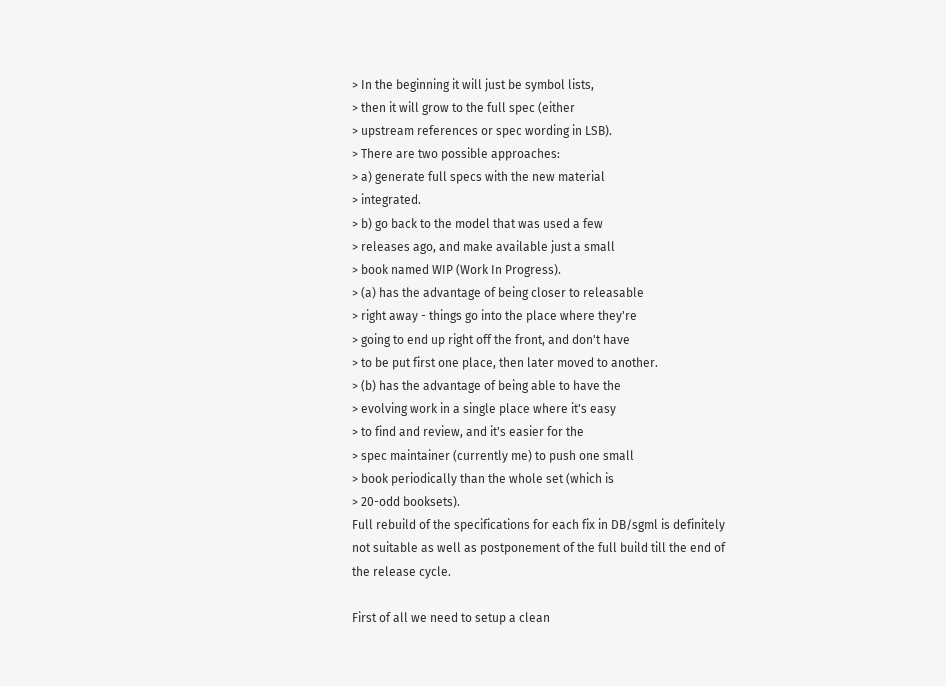> In the beginning it will just be symbol lists,
> then it will grow to the full spec (either
> upstream references or spec wording in LSB).
> There are two possible approaches:
> a) generate full specs with the new material
> integrated.
> b) go back to the model that was used a few
> releases ago, and make available just a small
> book named WIP (Work In Progress).
> (a) has the advantage of being closer to releasable
> right away - things go into the place where they're
> going to end up right off the front, and don't have
> to be put first one place, then later moved to another.
> (b) has the advantage of being able to have the
> evolving work in a single place where it's easy
> to find and review, and it's easier for the
> spec maintainer (currently me) to push one small
> book periodically than the whole set (which is
> 20-odd booksets).
Full rebuild of the specifications for each fix in DB/sgml is definitely
not suitable as well as postponement of the full build till the end of
the release cycle.

First of all we need to setup a clean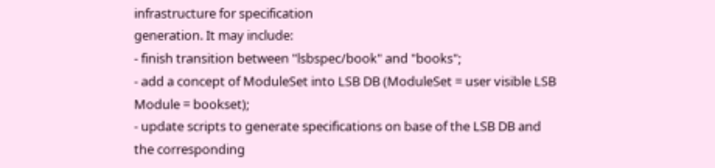infrastructure for specification
generation. It may include:
- finish transition between "lsbspec/book" and "books";
- add a concept of ModuleSet into LSB DB (ModuleSet = user visible LSB
Module = bookset);
- update scripts to generate specifications on base of the LSB DB and
the corresponding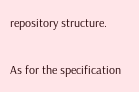repository structure.

As for the specification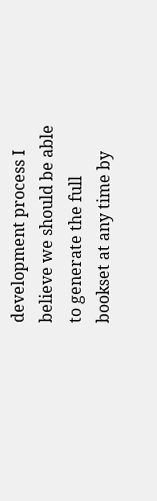development process I believe we should be able
to generate the full bookset at any time by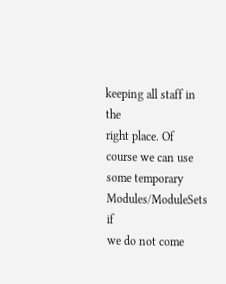keeping all staff in the
right place. Of course we can use some temporary Modules/ModuleSets if
we do not come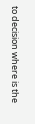to decision where is the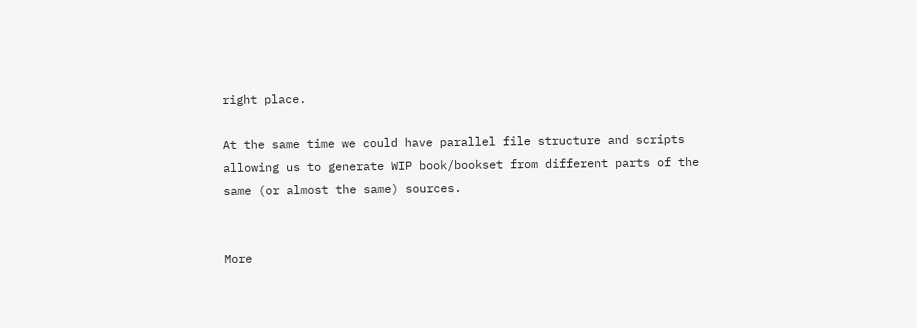right place.

At the same time we could have parallel file structure and scripts
allowing us to generate WIP book/bookset from different parts of the
same (or almost the same) sources.


More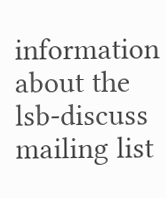information about the lsb-discuss mailing list